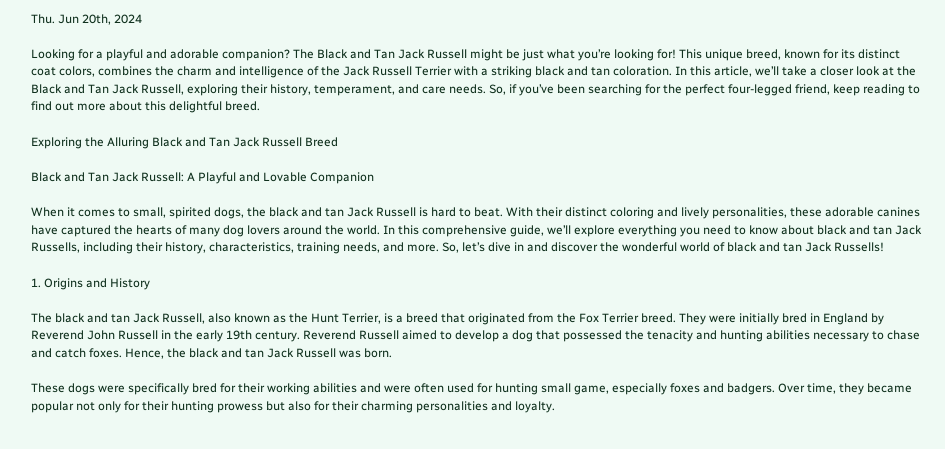Thu. Jun 20th, 2024

Looking for a playful and adorable companion? The Black and Tan Jack Russell might be just what you’re looking for! This unique breed, known for its distinct coat colors, combines the charm and intelligence of the Jack Russell Terrier with a striking black and tan coloration. In this article, we’ll take a closer look at the Black and Tan Jack Russell, exploring their history, temperament, and care needs. So, if you’ve been searching for the perfect four-legged friend, keep reading to find out more about this delightful breed.

Exploring the Alluring Black and Tan Jack Russell Breed

Black and Tan Jack Russell: A Playful and Lovable Companion

When it comes to small, spirited dogs, the black and tan Jack Russell is hard to beat. With their distinct coloring and lively personalities, these adorable canines have captured the hearts of many dog lovers around the world. In this comprehensive guide, we’ll explore everything you need to know about black and tan Jack Russells, including their history, characteristics, training needs, and more. So, let’s dive in and discover the wonderful world of black and tan Jack Russells!

1. Origins and History

The black and tan Jack Russell, also known as the Hunt Terrier, is a breed that originated from the Fox Terrier breed. They were initially bred in England by Reverend John Russell in the early 19th century. Reverend Russell aimed to develop a dog that possessed the tenacity and hunting abilities necessary to chase and catch foxes. Hence, the black and tan Jack Russell was born.

These dogs were specifically bred for their working abilities and were often used for hunting small game, especially foxes and badgers. Over time, they became popular not only for their hunting prowess but also for their charming personalities and loyalty.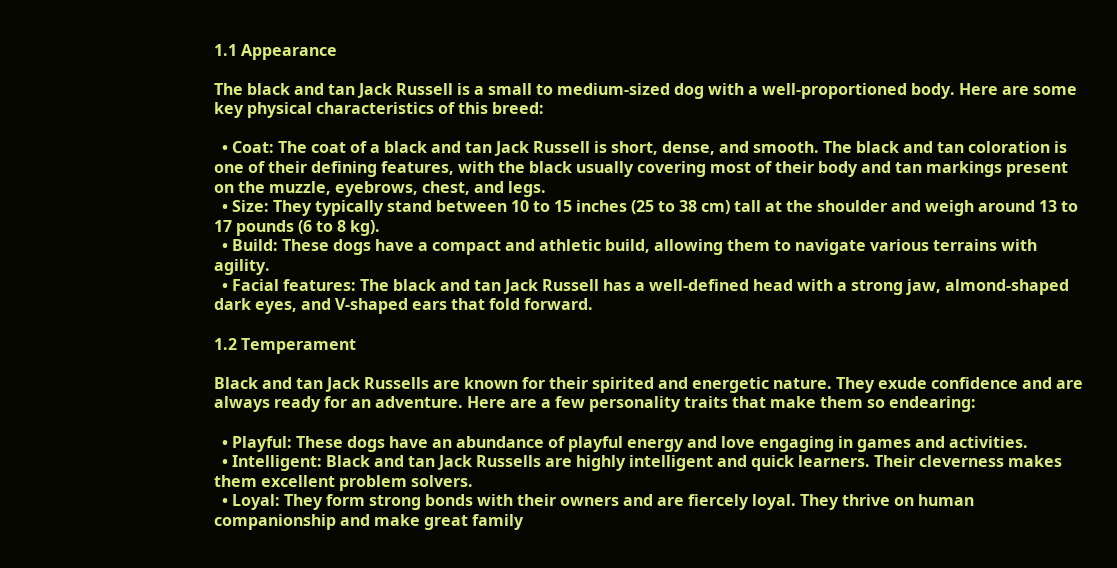1.1 Appearance

The black and tan Jack Russell is a small to medium-sized dog with a well-proportioned body. Here are some key physical characteristics of this breed:

  • Coat: The coat of a black and tan Jack Russell is short, dense, and smooth. The black and tan coloration is one of their defining features, with the black usually covering most of their body and tan markings present on the muzzle, eyebrows, chest, and legs.
  • Size: They typically stand between 10 to 15 inches (25 to 38 cm) tall at the shoulder and weigh around 13 to 17 pounds (6 to 8 kg).
  • Build: These dogs have a compact and athletic build, allowing them to navigate various terrains with agility.
  • Facial features: The black and tan Jack Russell has a well-defined head with a strong jaw, almond-shaped dark eyes, and V-shaped ears that fold forward.

1.2 Temperament

Black and tan Jack Russells are known for their spirited and energetic nature. They exude confidence and are always ready for an adventure. Here are a few personality traits that make them so endearing:

  • Playful: These dogs have an abundance of playful energy and love engaging in games and activities.
  • Intelligent: Black and tan Jack Russells are highly intelligent and quick learners. Their cleverness makes them excellent problem solvers.
  • Loyal: They form strong bonds with their owners and are fiercely loyal. They thrive on human companionship and make great family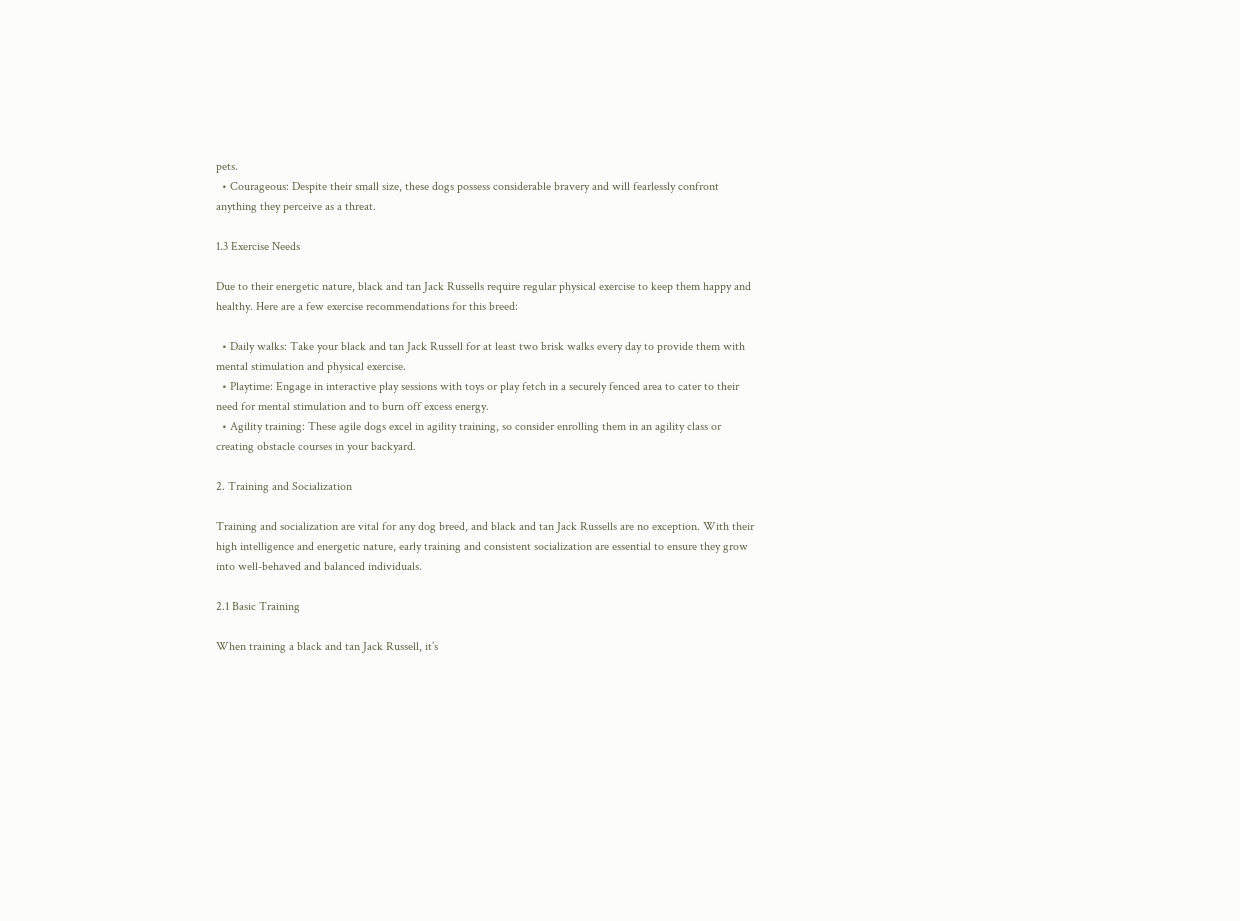pets.
  • Courageous: Despite their small size, these dogs possess considerable bravery and will fearlessly confront anything they perceive as a threat.

1.3 Exercise Needs

Due to their energetic nature, black and tan Jack Russells require regular physical exercise to keep them happy and healthy. Here are a few exercise recommendations for this breed:

  • Daily walks: Take your black and tan Jack Russell for at least two brisk walks every day to provide them with mental stimulation and physical exercise.
  • Playtime: Engage in interactive play sessions with toys or play fetch in a securely fenced area to cater to their need for mental stimulation and to burn off excess energy.
  • Agility training: These agile dogs excel in agility training, so consider enrolling them in an agility class or creating obstacle courses in your backyard.

2. Training and Socialization

Training and socialization are vital for any dog breed, and black and tan Jack Russells are no exception. With their high intelligence and energetic nature, early training and consistent socialization are essential to ensure they grow into well-behaved and balanced individuals.

2.1 Basic Training

When training a black and tan Jack Russell, it’s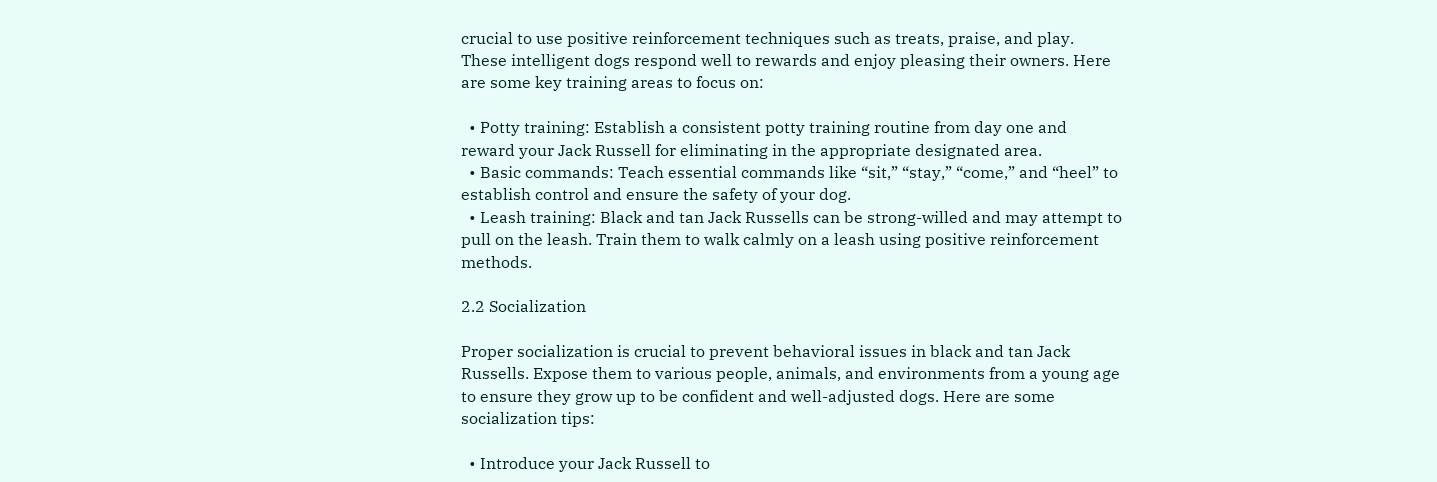crucial to use positive reinforcement techniques such as treats, praise, and play. These intelligent dogs respond well to rewards and enjoy pleasing their owners. Here are some key training areas to focus on:

  • Potty training: Establish a consistent potty training routine from day one and reward your Jack Russell for eliminating in the appropriate designated area.
  • Basic commands: Teach essential commands like “sit,” “stay,” “come,” and “heel” to establish control and ensure the safety of your dog.
  • Leash training: Black and tan Jack Russells can be strong-willed and may attempt to pull on the leash. Train them to walk calmly on a leash using positive reinforcement methods.

2.2 Socialization

Proper socialization is crucial to prevent behavioral issues in black and tan Jack Russells. Expose them to various people, animals, and environments from a young age to ensure they grow up to be confident and well-adjusted dogs. Here are some socialization tips:

  • Introduce your Jack Russell to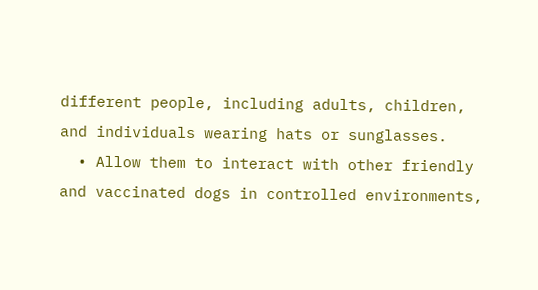different people, including adults, children, and individuals wearing hats or sunglasses.
  • Allow them to interact with other friendly and vaccinated dogs in controlled environments,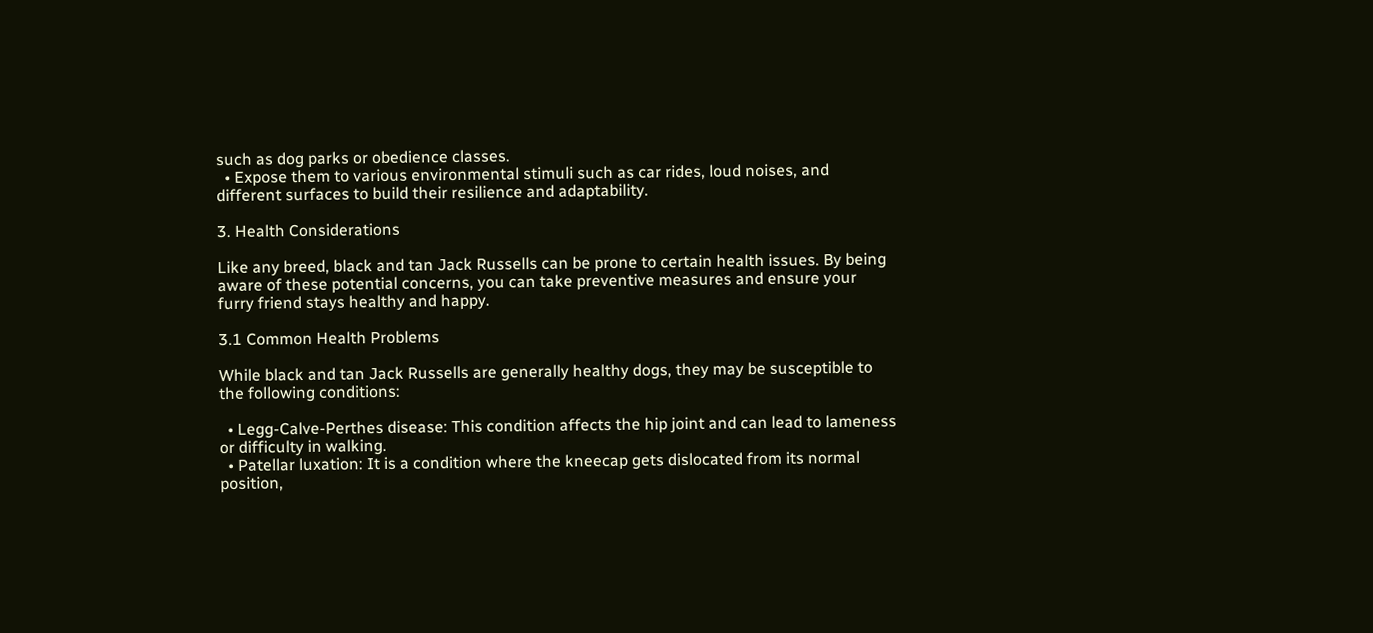such as dog parks or obedience classes.
  • Expose them to various environmental stimuli such as car rides, loud noises, and different surfaces to build their resilience and adaptability.

3. Health Considerations

Like any breed, black and tan Jack Russells can be prone to certain health issues. By being aware of these potential concerns, you can take preventive measures and ensure your furry friend stays healthy and happy.

3.1 Common Health Problems

While black and tan Jack Russells are generally healthy dogs, they may be susceptible to the following conditions:

  • Legg-Calve-Perthes disease: This condition affects the hip joint and can lead to lameness or difficulty in walking.
  • Patellar luxation: It is a condition where the kneecap gets dislocated from its normal position,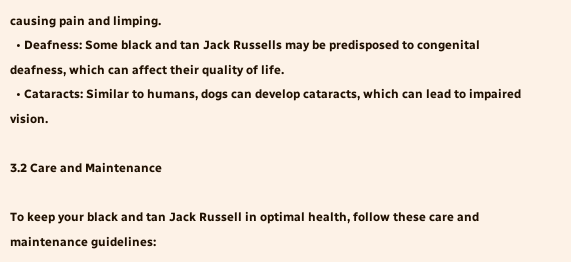causing pain and limping.
  • Deafness: Some black and tan Jack Russells may be predisposed to congenital deafness, which can affect their quality of life.
  • Cataracts: Similar to humans, dogs can develop cataracts, which can lead to impaired vision.

3.2 Care and Maintenance

To keep your black and tan Jack Russell in optimal health, follow these care and maintenance guidelines: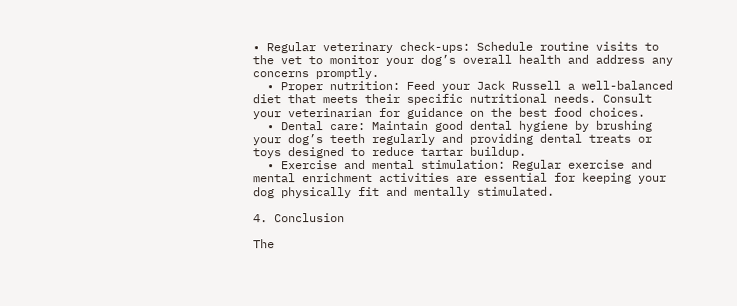• Regular veterinary check-ups: Schedule routine visits to the vet to monitor your dog’s overall health and address any concerns promptly.
  • Proper nutrition: Feed your Jack Russell a well-balanced diet that meets their specific nutritional needs. Consult your veterinarian for guidance on the best food choices.
  • Dental care: Maintain good dental hygiene by brushing your dog’s teeth regularly and providing dental treats or toys designed to reduce tartar buildup.
  • Exercise and mental stimulation: Regular exercise and mental enrichment activities are essential for keeping your dog physically fit and mentally stimulated.

4. Conclusion

The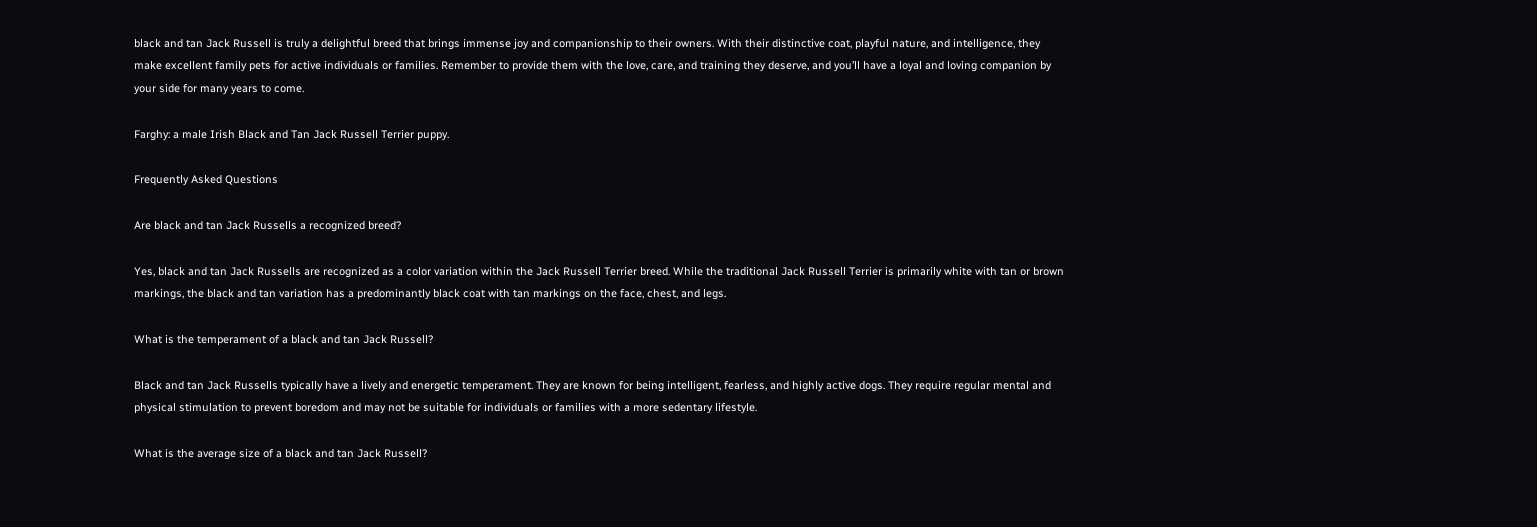black and tan Jack Russell is truly a delightful breed that brings immense joy and companionship to their owners. With their distinctive coat, playful nature, and intelligence, they make excellent family pets for active individuals or families. Remember to provide them with the love, care, and training they deserve, and you’ll have a loyal and loving companion by your side for many years to come.

Farghy: a male Irish Black and Tan Jack Russell Terrier puppy.

Frequently Asked Questions

Are black and tan Jack Russells a recognized breed?

Yes, black and tan Jack Russells are recognized as a color variation within the Jack Russell Terrier breed. While the traditional Jack Russell Terrier is primarily white with tan or brown markings, the black and tan variation has a predominantly black coat with tan markings on the face, chest, and legs.

What is the temperament of a black and tan Jack Russell?

Black and tan Jack Russells typically have a lively and energetic temperament. They are known for being intelligent, fearless, and highly active dogs. They require regular mental and physical stimulation to prevent boredom and may not be suitable for individuals or families with a more sedentary lifestyle.

What is the average size of a black and tan Jack Russell?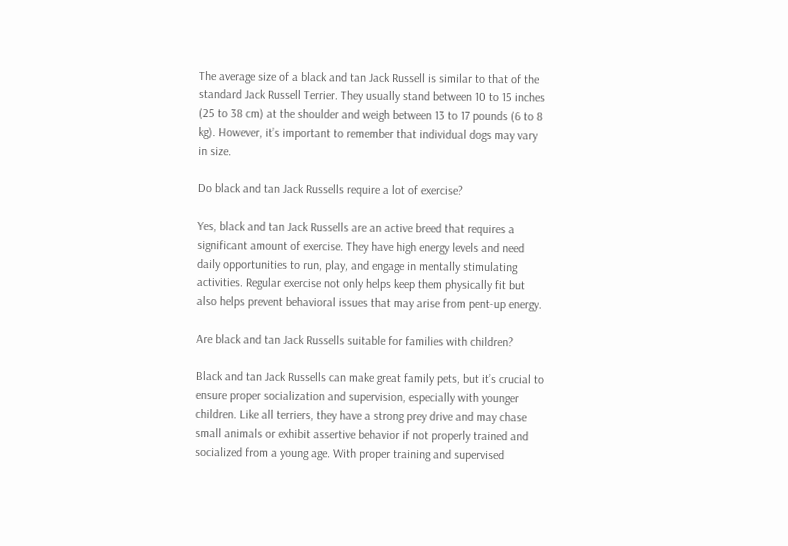The average size of a black and tan Jack Russell is similar to that of the standard Jack Russell Terrier. They usually stand between 10 to 15 inches (25 to 38 cm) at the shoulder and weigh between 13 to 17 pounds (6 to 8 kg). However, it’s important to remember that individual dogs may vary in size.

Do black and tan Jack Russells require a lot of exercise?

Yes, black and tan Jack Russells are an active breed that requires a significant amount of exercise. They have high energy levels and need daily opportunities to run, play, and engage in mentally stimulating activities. Regular exercise not only helps keep them physically fit but also helps prevent behavioral issues that may arise from pent-up energy.

Are black and tan Jack Russells suitable for families with children?

Black and tan Jack Russells can make great family pets, but it’s crucial to ensure proper socialization and supervision, especially with younger children. Like all terriers, they have a strong prey drive and may chase small animals or exhibit assertive behavior if not properly trained and socialized from a young age. With proper training and supervised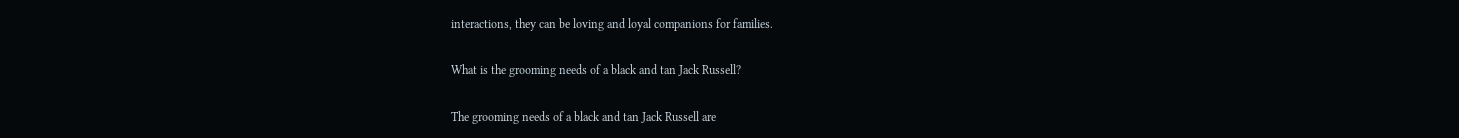interactions, they can be loving and loyal companions for families.

What is the grooming needs of a black and tan Jack Russell?

The grooming needs of a black and tan Jack Russell are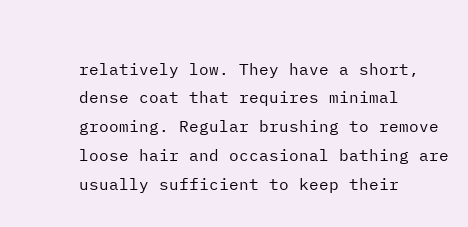relatively low. They have a short, dense coat that requires minimal grooming. Regular brushing to remove loose hair and occasional bathing are usually sufficient to keep their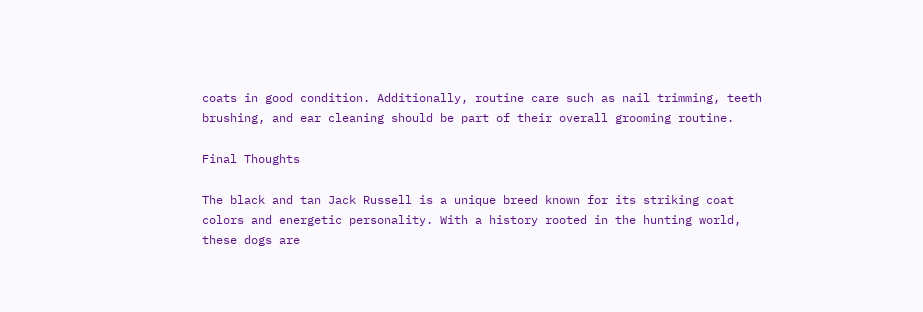coats in good condition. Additionally, routine care such as nail trimming, teeth brushing, and ear cleaning should be part of their overall grooming routine.

Final Thoughts

The black and tan Jack Russell is a unique breed known for its striking coat colors and energetic personality. With a history rooted in the hunting world, these dogs are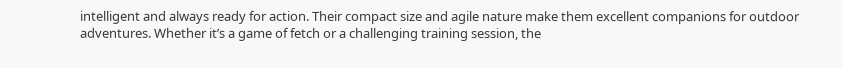intelligent and always ready for action. Their compact size and agile nature make them excellent companions for outdoor adventures. Whether it’s a game of fetch or a challenging training session, the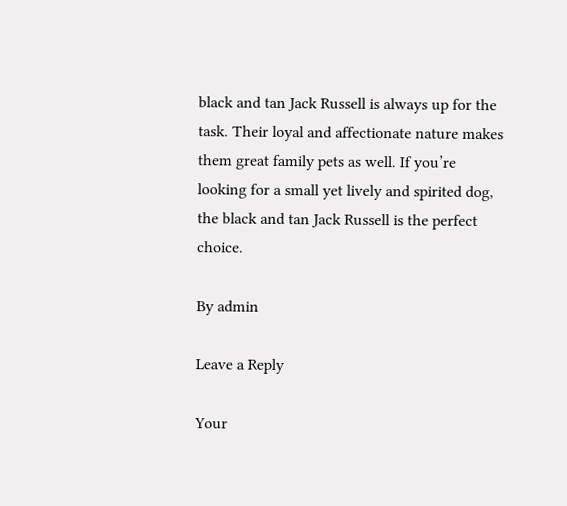black and tan Jack Russell is always up for the task. Their loyal and affectionate nature makes them great family pets as well. If you’re looking for a small yet lively and spirited dog, the black and tan Jack Russell is the perfect choice.

By admin

Leave a Reply

Your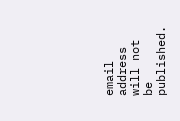email address will not be published.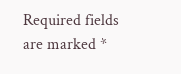Required fields are marked *